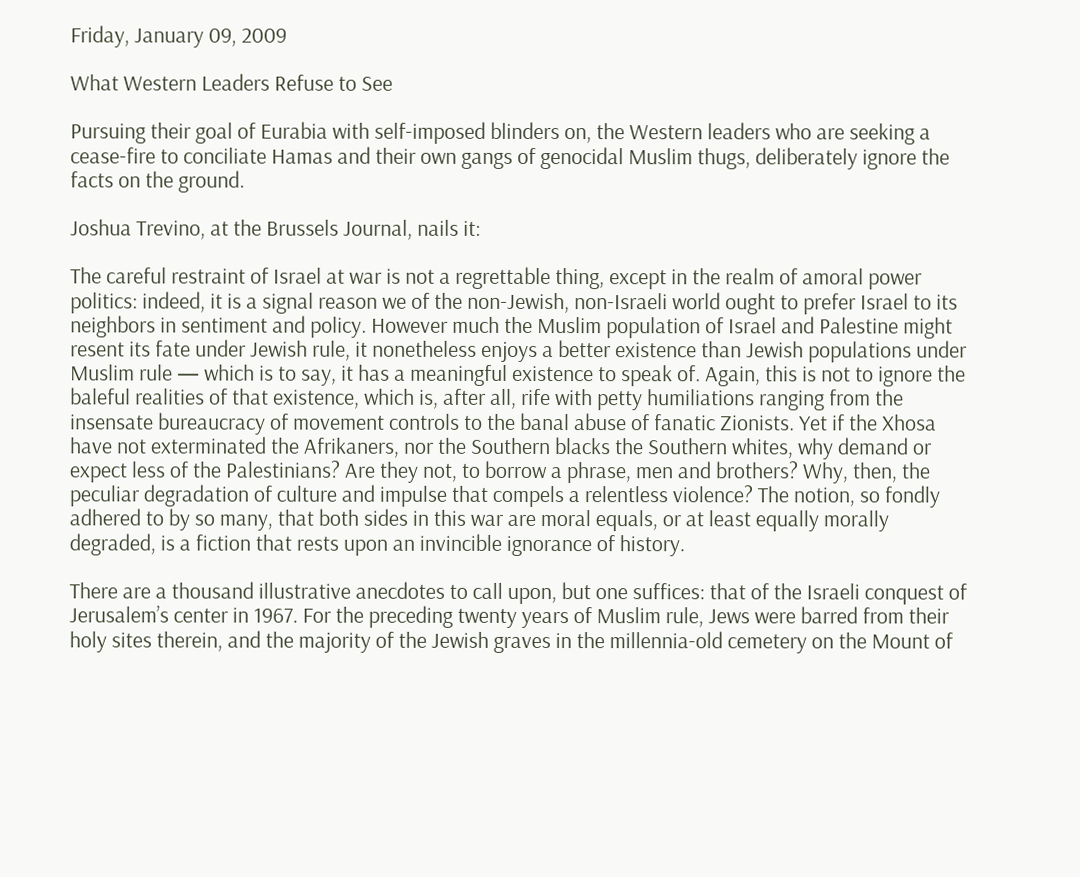Friday, January 09, 2009

What Western Leaders Refuse to See

Pursuing their goal of Eurabia with self-imposed blinders on, the Western leaders who are seeking a cease-fire to conciliate Hamas and their own gangs of genocidal Muslim thugs, deliberately ignore the facts on the ground.

Joshua Trevino, at the Brussels Journal, nails it:

The careful restraint of Israel at war is not a regrettable thing, except in the realm of amoral power politics: indeed, it is a signal reason we of the non-Jewish, non-Israeli world ought to prefer Israel to its neighbors in sentiment and policy. However much the Muslim population of Israel and Palestine might resent its fate under Jewish rule, it nonetheless enjoys a better existence than Jewish populations under Muslim rule — which is to say, it has a meaningful existence to speak of. Again, this is not to ignore the baleful realities of that existence, which is, after all, rife with petty humiliations ranging from the insensate bureaucracy of movement controls to the banal abuse of fanatic Zionists. Yet if the Xhosa have not exterminated the Afrikaners, nor the Southern blacks the Southern whites, why demand or expect less of the Palestinians? Are they not, to borrow a phrase, men and brothers? Why, then, the peculiar degradation of culture and impulse that compels a relentless violence? The notion, so fondly adhered to by so many, that both sides in this war are moral equals, or at least equally morally degraded, is a fiction that rests upon an invincible ignorance of history.

There are a thousand illustrative anecdotes to call upon, but one suffices: that of the Israeli conquest of Jerusalem’s center in 1967. For the preceding twenty years of Muslim rule, Jews were barred from their holy sites therein, and the majority of the Jewish graves in the millennia-old cemetery on the Mount of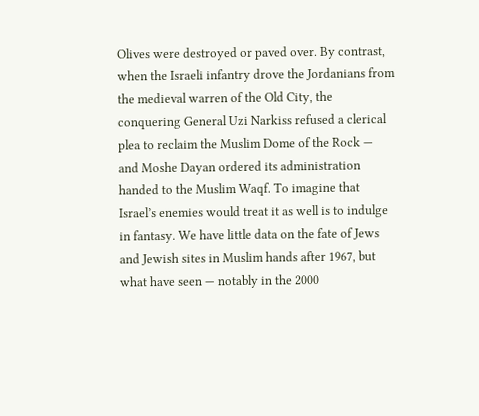Olives were destroyed or paved over. By contrast, when the Israeli infantry drove the Jordanians from the medieval warren of the Old City, the conquering General Uzi Narkiss refused a clerical plea to reclaim the Muslim Dome of the Rock — and Moshe Dayan ordered its administration handed to the Muslim Waqf. To imagine that Israel’s enemies would treat it as well is to indulge in fantasy. We have little data on the fate of Jews and Jewish sites in Muslim hands after 1967, but what have seen — notably in the 2000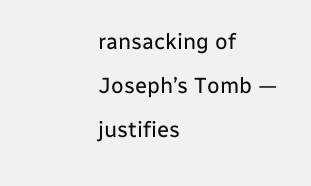ransacking of Joseph’s Tomb — justifies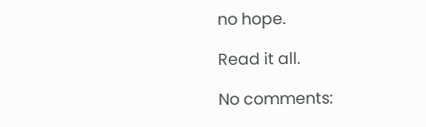no hope.

Read it all.

No comments: